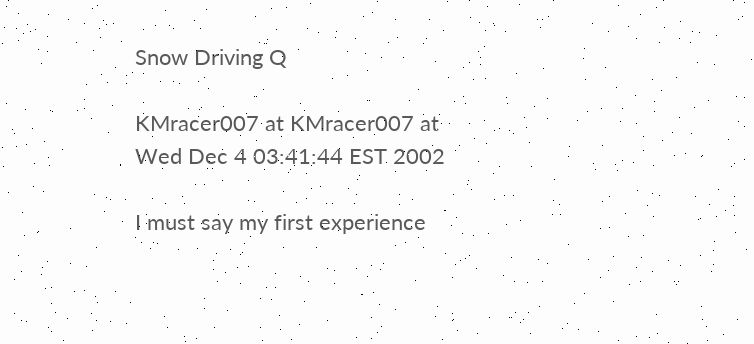Snow Driving Q

KMracer007 at KMracer007 at
Wed Dec 4 03:41:44 EST 2002

I must say my first experience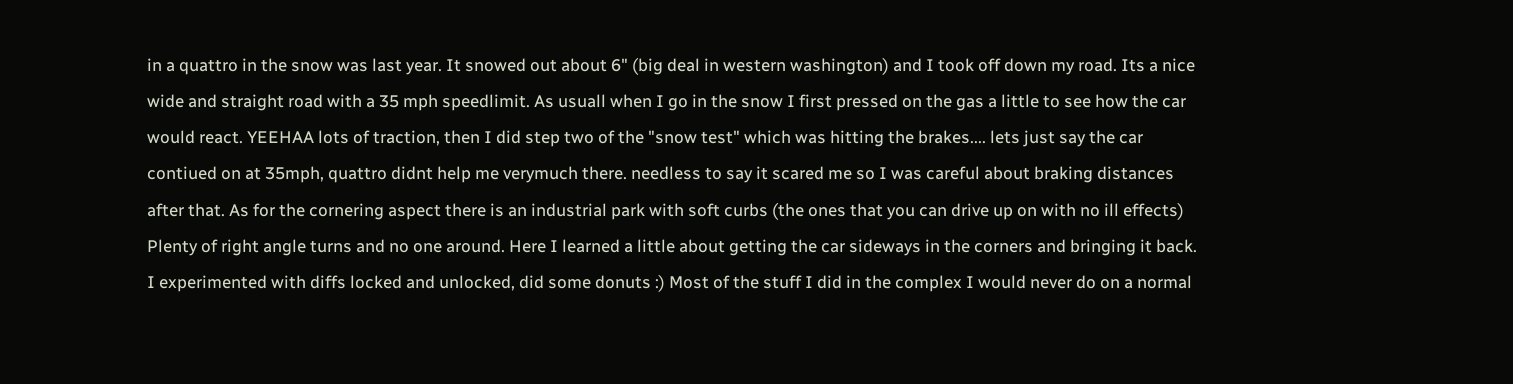in a quattro in the snow was last year. It snowed out about 6" (big deal in western washington) and I took off down my road. Its a nice wide and straight road with a 35 mph speedlimit. As usuall when I go in the snow I first pressed on the gas a little to see how the car would react. YEEHAA lots of traction, then I did step two of the "snow test" which was hitting the brakes.... lets just say the car contiued on at 35mph, quattro didnt help me verymuch there. needless to say it scared me so I was careful about braking distances after that. As for the cornering aspect there is an industrial park with soft curbs (the ones that you can drive up on with no ill effects) Plenty of right angle turns and no one around. Here I learned a little about getting the car sideways in the corners and bringing it back. I experimented with diffs locked and unlocked, did some donuts :) Most of the stuff I did in the complex I would never do on a normal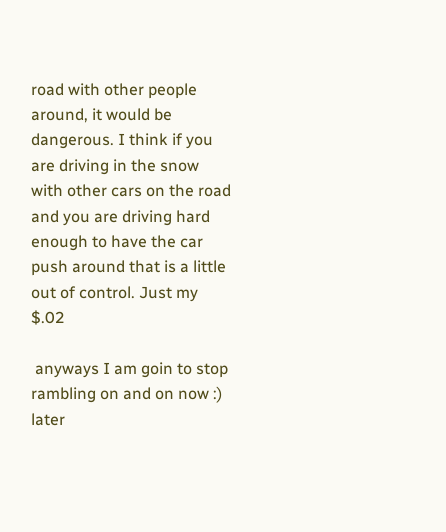road with other people around, it would be dangerous. I think if you are driving in the snow with other cars on the road and you are driving hard enough to have the car push around that is a little out of control. Just my $.02

 anyways I am goin to stop rambling on and on now :) later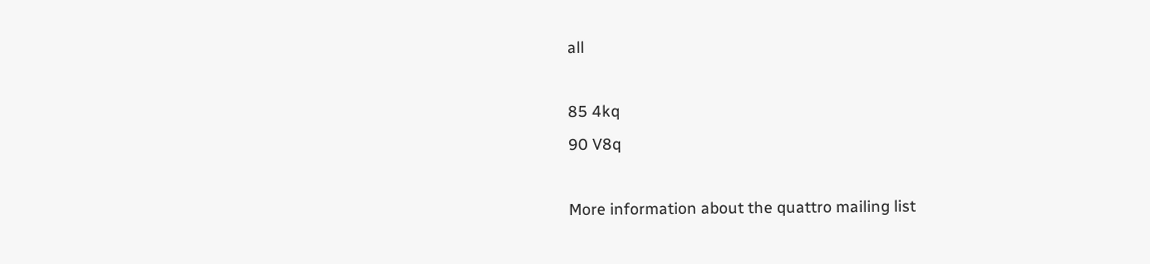all

85 4kq
90 V8q

More information about the quattro mailing list